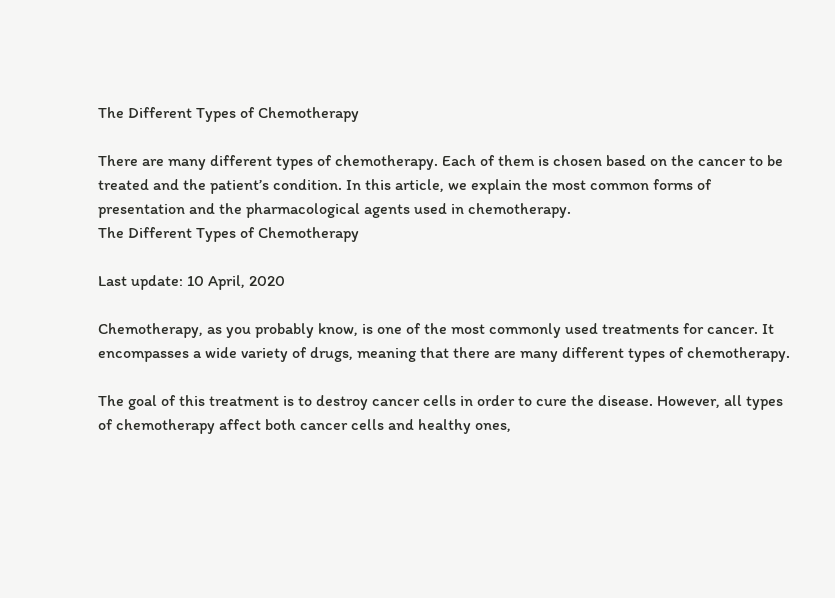The Different Types of Chemotherapy

There are many different types of chemotherapy. Each of them is chosen based on the cancer to be treated and the patient’s condition. In this article, we explain the most common forms of presentation and the pharmacological agents used in chemotherapy.
The Different Types of Chemotherapy

Last update: 10 April, 2020

Chemotherapy, as you probably know, is one of the most commonly used treatments for cancer. It encompasses a wide variety of drugs, meaning that there are many different types of chemotherapy.

The goal of this treatment is to destroy cancer cells in order to cure the disease. However, all types of chemotherapy affect both cancer cells and healthy ones,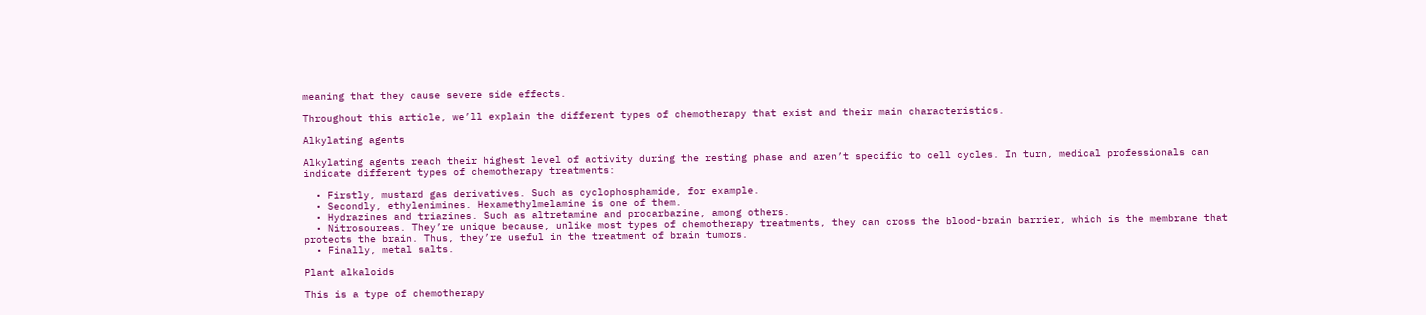meaning that they cause severe side effects.

Throughout this article, we’ll explain the different types of chemotherapy that exist and their main characteristics.

Alkylating agents

Alkylating agents reach their highest level of activity during the resting phase and aren’t specific to cell cycles. In turn, medical professionals can indicate different types of chemotherapy treatments:

  • Firstly, mustard gas derivatives. Such as cyclophosphamide, for example.
  • Secondly, ethylenimines. Hexamethylmelamine is one of them.
  • Hydrazines and triazines. Such as altretamine and procarbazine, among others.
  • Nitrosoureas. They’re unique because, unlike most types of chemotherapy treatments, they can cross the blood-brain barrier, which is the membrane that protects the brain. Thus, they’re useful in the treatment of brain tumors.
  • Finally, metal salts.

Plant alkaloids

This is a type of chemotherapy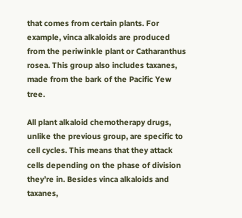that comes from certain plants. For example, vinca alkaloids are produced from the periwinkle plant or Catharanthus rosea. This group also includes taxanes, made from the bark of the Pacific Yew tree.

All plant alkaloid chemotherapy drugs, unlike the previous group, are specific to cell cycles. This means that they attack cells depending on the phase of division they’re in. Besides vinca alkaloids and taxanes,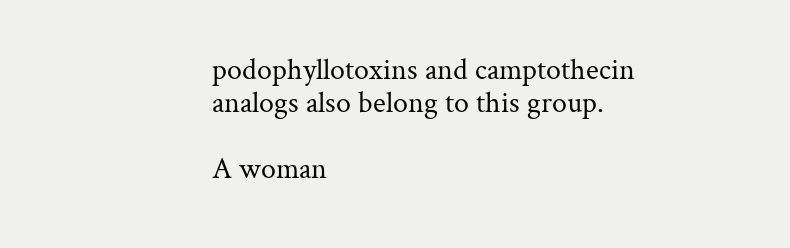podophyllotoxins and camptothecin analogs also belong to this group.

A woman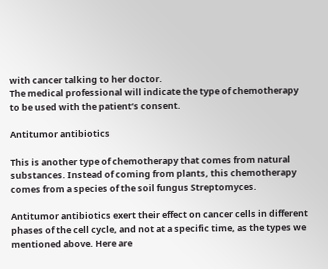with cancer talking to her doctor.
The medical professional will indicate the type of chemotherapy to be used with the patient’s consent.

Antitumor antibiotics

This is another type of chemotherapy that comes from natural substances. Instead of coming from plants, this chemotherapy comes from a species of the soil fungus Streptomyces.

Antitumor antibiotics exert their effect on cancer cells in different phases of the cell cycle, and not at a specific time, as the types we mentioned above. Here are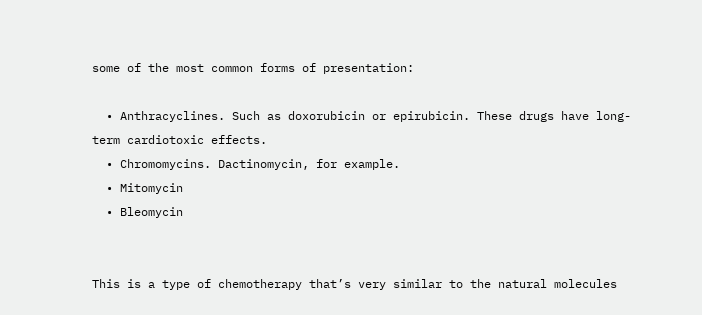some of the most common forms of presentation:

  • Anthracyclines. Such as doxorubicin or epirubicin. These drugs have long-term cardiotoxic effects.
  • Chromomycins. Dactinomycin, for example.
  • Mitomycin
  • Bleomycin


This is a type of chemotherapy that’s very similar to the natural molecules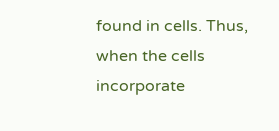found in cells. Thus, when the cells incorporate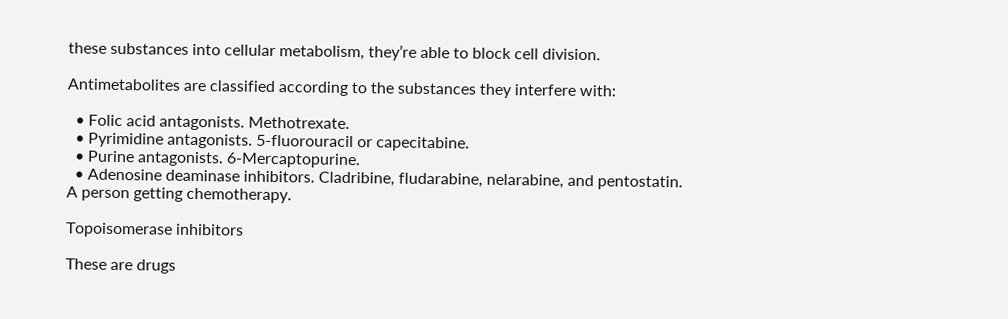these substances into cellular metabolism, they’re able to block cell division.

Antimetabolites are classified according to the substances they interfere with:

  • Folic acid antagonists. Methotrexate.
  • Pyrimidine antagonists. 5-fluorouracil or capecitabine.
  • Purine antagonists. 6-Mercaptopurine.
  • Adenosine deaminase inhibitors. Cladribine, fludarabine, nelarabine, and pentostatin.
A person getting chemotherapy.

Topoisomerase inhibitors

These are drugs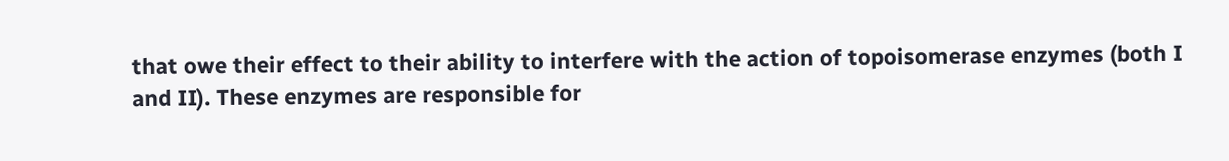that owe their effect to their ability to interfere with the action of topoisomerase enzymes (both I and II). These enzymes are responsible for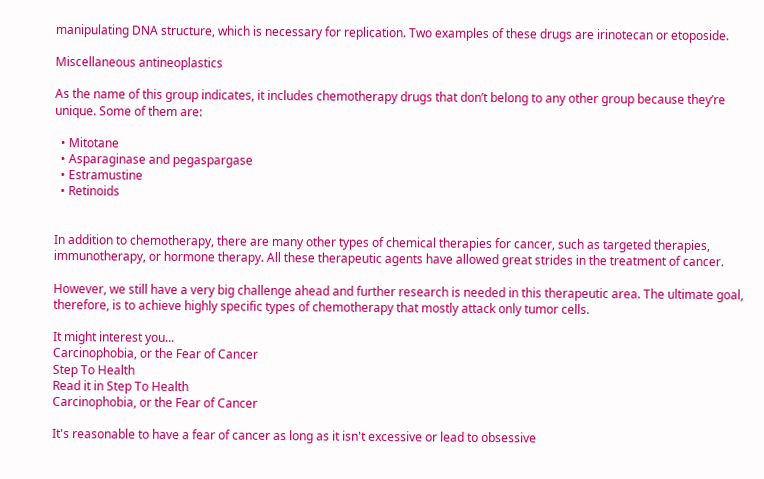manipulating DNA structure, which is necessary for replication. Two examples of these drugs are irinotecan or etoposide.

Miscellaneous antineoplastics

As the name of this group indicates, it includes chemotherapy drugs that don’t belong to any other group because they’re unique. Some of them are:

  • Mitotane
  • Asparaginase and pegaspargase
  • Estramustine
  • Retinoids


In addition to chemotherapy, there are many other types of chemical therapies for cancer, such as targeted therapies, immunotherapy, or hormone therapy. All these therapeutic agents have allowed great strides in the treatment of cancer.

However, we still have a very big challenge ahead and further research is needed in this therapeutic area. The ultimate goal, therefore, is to achieve highly specific types of chemotherapy that mostly attack only tumor cells.

It might interest you...
Carcinophobia, or the Fear of Cancer
Step To Health
Read it in Step To Health
Carcinophobia, or the Fear of Cancer

It's reasonable to have a fear of cancer as long as it isn't excessive or lead to obsessive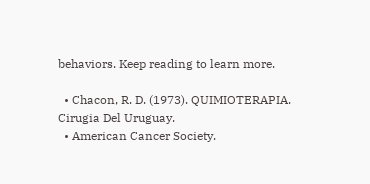behaviors. Keep reading to learn more.

  • Chacon, R. D. (1973). QUIMIOTERAPIA. Cirugia Del Uruguay.
  • American Cancer Society.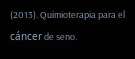(2013). Quimioterapia para el cáncer de seno.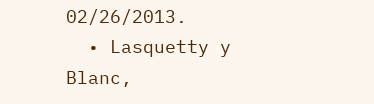02/26/2013.
  • Lasquetty y Blanc,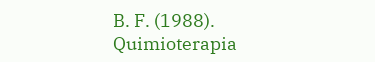B. F. (1988). Quimioterapia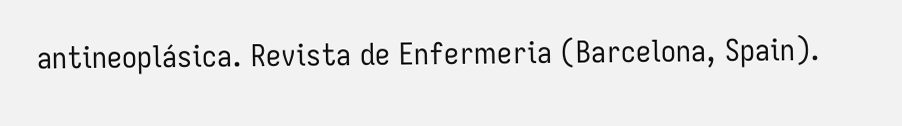antineoplásica. Revista de Enfermeria (Barcelona, Spain).